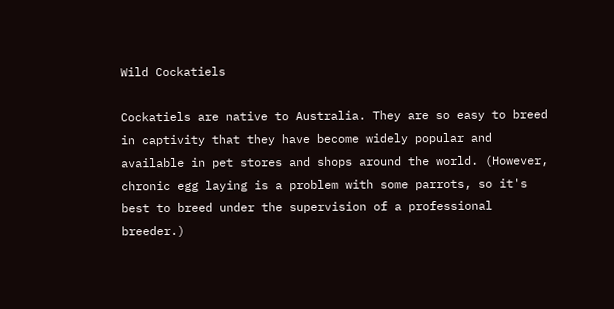Wild Cockatiels

Cockatiels are native to Australia. They are so easy to breed in captivity that they have become widely popular and available in pet stores and shops around the world. (However, chronic egg laying is a problem with some parrots, so it's best to breed under the supervision of a professional breeder.)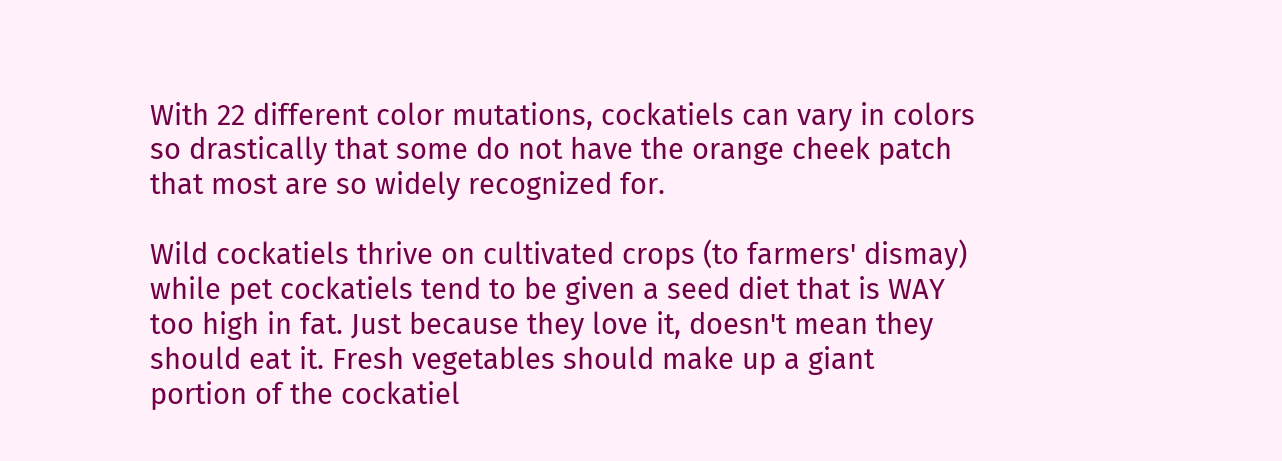With 22 different color mutations, cockatiels can vary in colors so drastically that some do not have the orange cheek patch that most are so widely recognized for.

Wild cockatiels thrive on cultivated crops (to farmers' dismay) while pet cockatiels tend to be given a seed diet that is WAY too high in fat. Just because they love it, doesn't mean they should eat it. Fresh vegetables should make up a giant portion of the cockatiel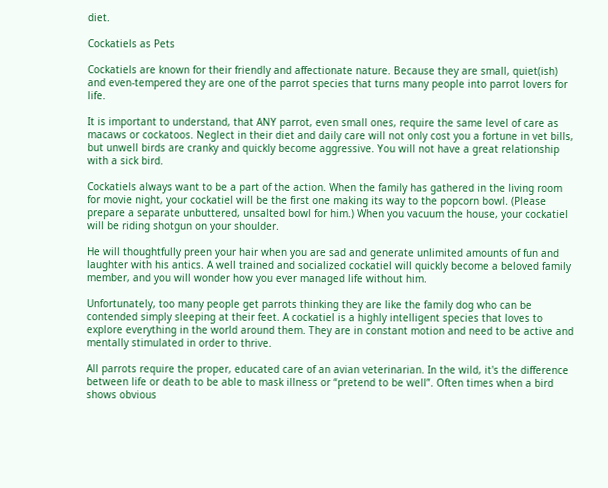diet.

Cockatiels as Pets

Cockatiels are known for their friendly and affectionate nature. Because they are small, quiet(ish) and even-tempered they are one of the parrot species that turns many people into parrot lovers for life.

It is important to understand, that ANY parrot, even small ones, require the same level of care as macaws or cockatoos. Neglect in their diet and daily care will not only cost you a fortune in vet bills, but unwell birds are cranky and quickly become aggressive. You will not have a great relationship with a sick bird.

Cockatiels always want to be a part of the action. When the family has gathered in the living room for movie night, your cockatiel will be the first one making its way to the popcorn bowl. (Please prepare a separate unbuttered, unsalted bowl for him.) When you vacuum the house, your cockatiel will be riding shotgun on your shoulder.

He will thoughtfully preen your hair when you are sad and generate unlimited amounts of fun and laughter with his antics. A well trained and socialized cockatiel will quickly become a beloved family member, and you will wonder how you ever managed life without him.

Unfortunately, too many people get parrots thinking they are like the family dog who can be contended simply sleeping at their feet. A cockatiel is a highly intelligent species that loves to explore everything in the world around them. They are in constant motion and need to be active and mentally stimulated in order to thrive.

All parrots require the proper, educated care of an avian veterinarian. In the wild, it's the difference between life or death to be able to mask illness or “pretend to be well”. Often times when a bird shows obvious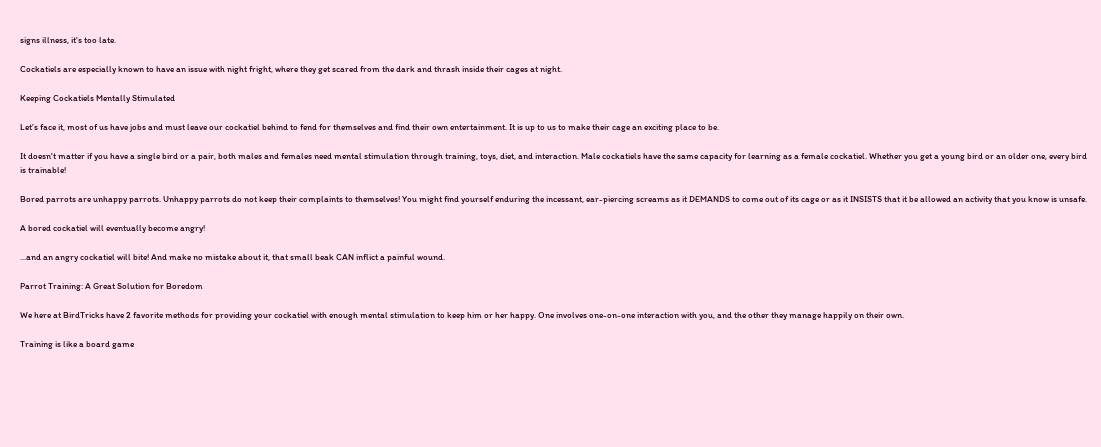signs illness, it's too late.

Cockatiels are especially known to have an issue with night fright, where they get scared from the dark and thrash inside their cages at night.

Keeping Cockatiels Mentally Stimulated

Let’s face it, most of us have jobs and must leave our cockatiel behind to fend for themselves and find their own entertainment. It is up to us to make their cage an exciting place to be.

It doesn't matter if you have a single bird or a pair, both males and females need mental stimulation through training, toys, diet, and interaction. Male cockatiels have the same capacity for learning as a female cockatiel. Whether you get a young bird or an older one, every bird is trainable!

Bored parrots are unhappy parrots. Unhappy parrots do not keep their complaints to themselves! You might find yourself enduring the incessant, ear-piercing screams as it DEMANDS to come out of its cage or as it INSISTS that it be allowed an activity that you know is unsafe.

A bored cockatiel will eventually become angry!

...and an angry cockatiel will bite! And make no mistake about it, that small beak CAN inflict a painful wound.

Parrot Training: A Great Solution for Boredom

We here at BirdTricks have 2 favorite methods for providing your cockatiel with enough mental stimulation to keep him or her happy. One involves one-on-one interaction with you, and the other they manage happily on their own.

Training is like a board game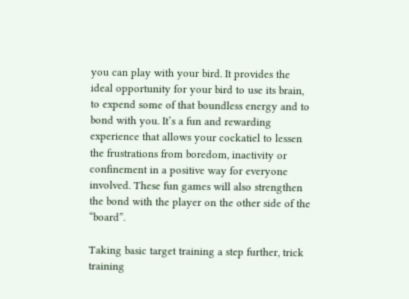you can play with your bird. It provides the ideal opportunity for your bird to use its brain, to expend some of that boundless energy and to bond with you. It’s a fun and rewarding experience that allows your cockatiel to lessen the frustrations from boredom, inactivity or confinement in a positive way for everyone involved. These fun games will also strengthen the bond with the player on the other side of the “board”.

Taking basic target training a step further, trick training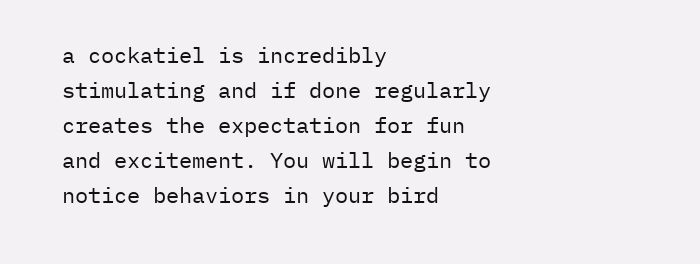a cockatiel is incredibly stimulating and if done regularly creates the expectation for fun and excitement. You will begin to notice behaviors in your bird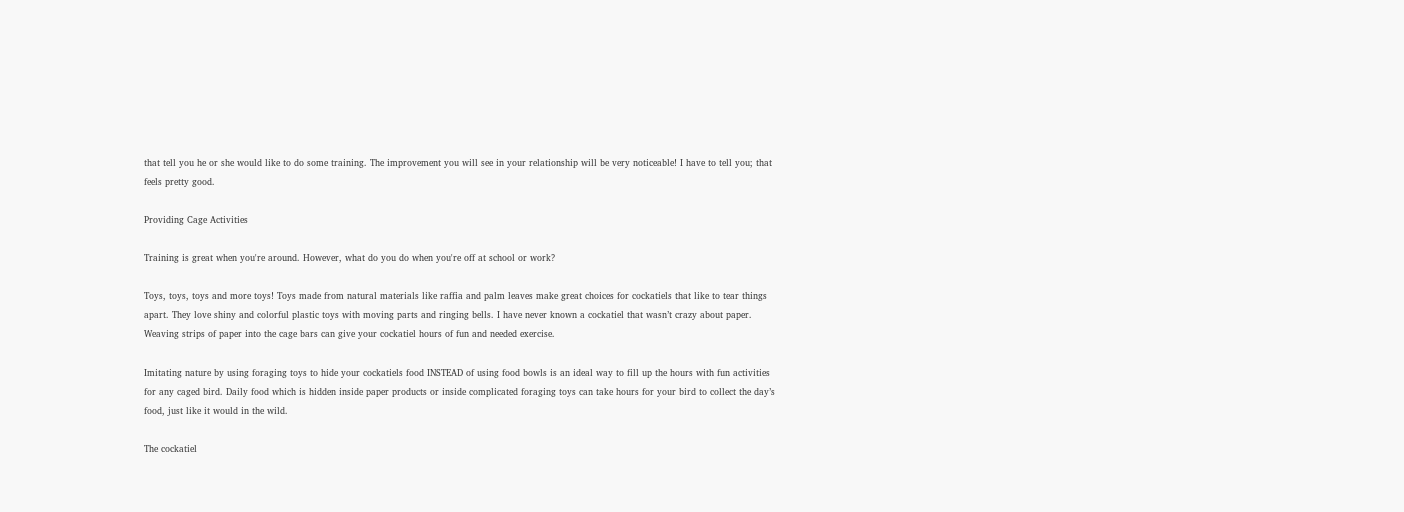that tell you he or she would like to do some training. The improvement you will see in your relationship will be very noticeable! I have to tell you; that feels pretty good.

Providing Cage Activities

Training is great when you're around. However, what do you do when you're off at school or work?

Toys, toys, toys and more toys! Toys made from natural materials like raffia and palm leaves make great choices for cockatiels that like to tear things apart. They love shiny and colorful plastic toys with moving parts and ringing bells. I have never known a cockatiel that wasn’t crazy about paper. Weaving strips of paper into the cage bars can give your cockatiel hours of fun and needed exercise.

Imitating nature by using foraging toys to hide your cockatiels food INSTEAD of using food bowls is an ideal way to fill up the hours with fun activities for any caged bird. Daily food which is hidden inside paper products or inside complicated foraging toys can take hours for your bird to collect the day’s food, just like it would in the wild.

The cockatiel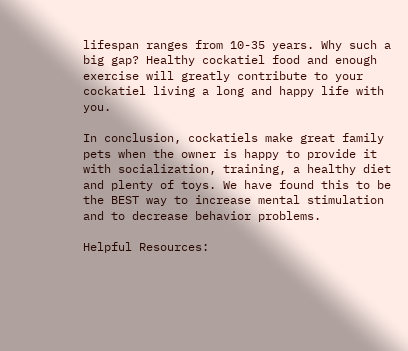lifespan ranges from 10-35 years. Why such a big gap? Healthy cockatiel food and enough exercise will greatly contribute to your cockatiel living a long and happy life with you.

In conclusion, cockatiels make great family pets when the owner is happy to provide it with socialization, training, a healthy diet and plenty of toys. We have found this to be the BEST way to increase mental stimulation and to decrease behavior problems.

Helpful Resources: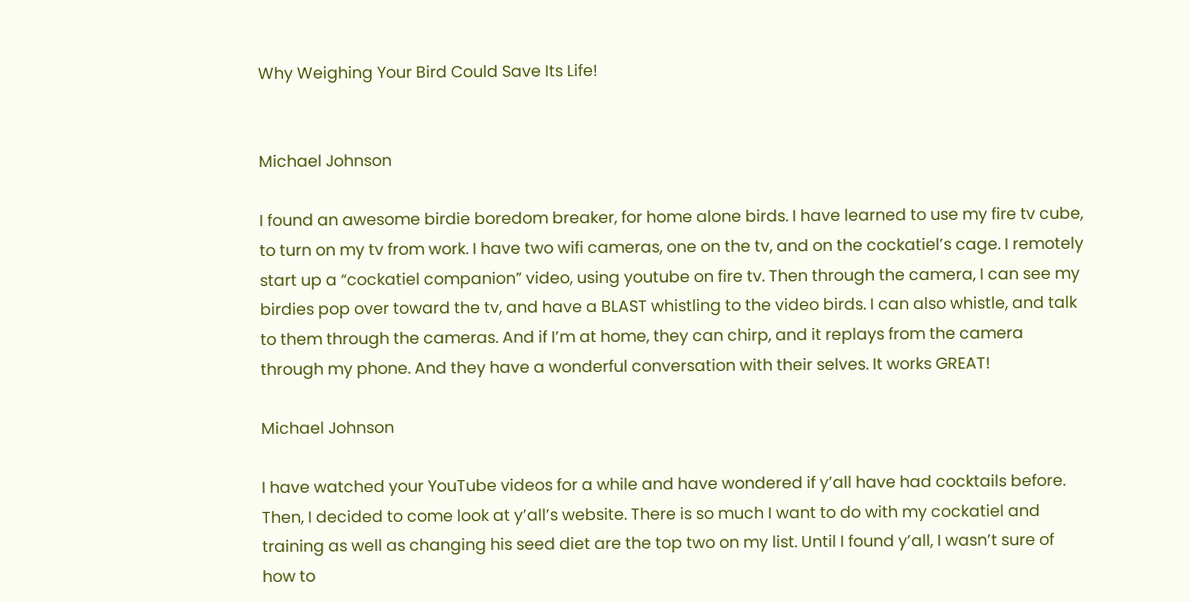Why Weighing Your Bird Could Save Its Life!


Michael Johnson

I found an awesome birdie boredom breaker, for home alone birds. I have learned to use my fire tv cube, to turn on my tv from work. I have two wifi cameras, one on the tv, and on the cockatiel’s cage. I remotely start up a “cockatiel companion” video, using youtube on fire tv. Then through the camera, I can see my birdies pop over toward the tv, and have a BLAST whistling to the video birds. I can also whistle, and talk to them through the cameras. And if I’m at home, they can chirp, and it replays from the camera through my phone. And they have a wonderful conversation with their selves. It works GREAT!

Michael Johnson

I have watched your YouTube videos for a while and have wondered if y’all have had cocktails before. Then, I decided to come look at y’all’s website. There is so much I want to do with my cockatiel and training as well as changing his seed diet are the top two on my list. Until I found y’all, I wasn’t sure of how to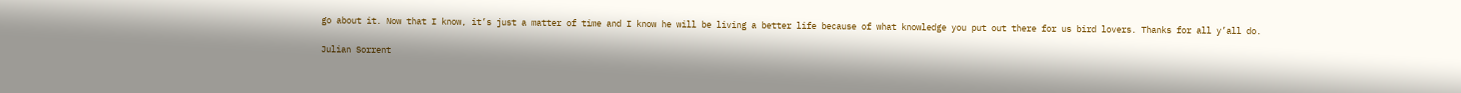go about it. Now that I know, it’s just a matter of time and I know he will be living a better life because of what knowledge you put out there for us bird lovers. Thanks for all y’all do.

Julian Sorrent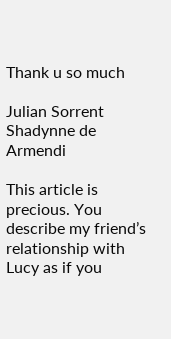Thank u so much

Julian Sorrent
Shadynne de Armendi

This article is precious. You describe my friend’s relationship with Lucy as if you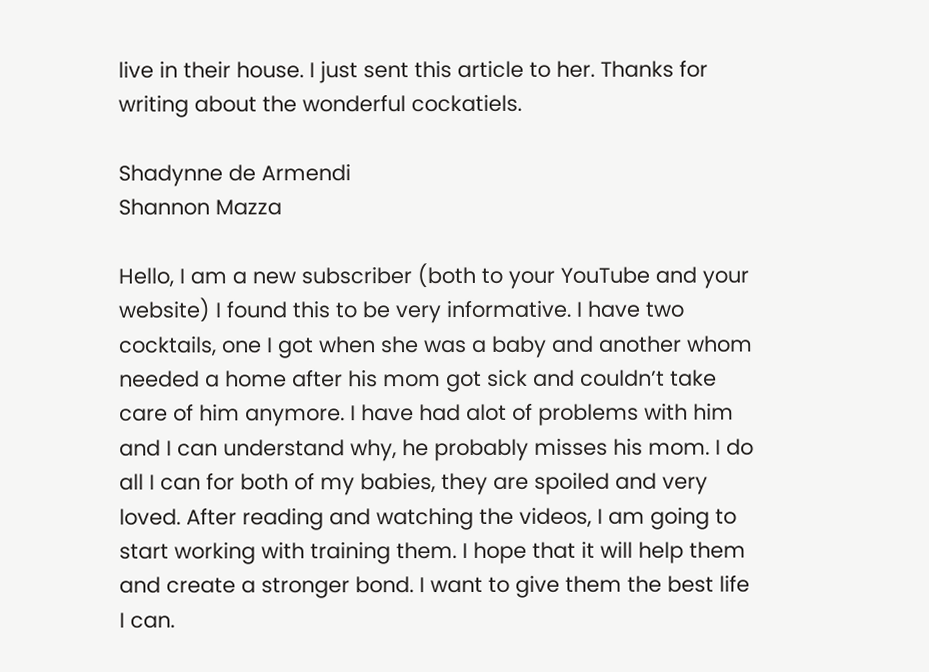live in their house. I just sent this article to her. Thanks for writing about the wonderful cockatiels.

Shadynne de Armendi
Shannon Mazza

Hello, I am a new subscriber (both to your YouTube and your website) I found this to be very informative. I have two cocktails, one I got when she was a baby and another whom needed a home after his mom got sick and couldn’t take care of him anymore. I have had alot of problems with him and I can understand why, he probably misses his mom. I do all I can for both of my babies, they are spoiled and very loved. After reading and watching the videos, I am going to start working with training them. I hope that it will help them and create a stronger bond. I want to give them the best life I can.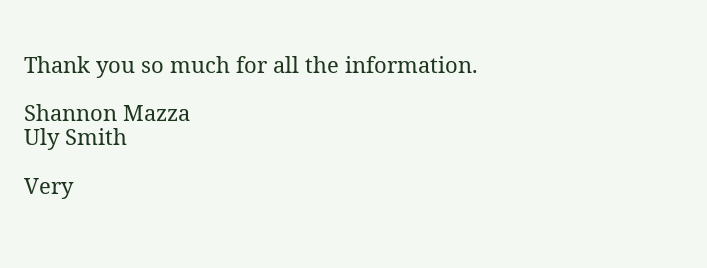Thank you so much for all the information.

Shannon Mazza
Uly Smith

Very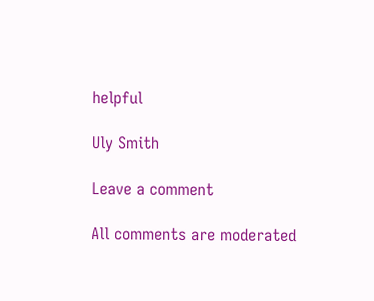helpful

Uly Smith

Leave a comment

All comments are moderated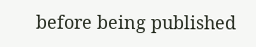before being published